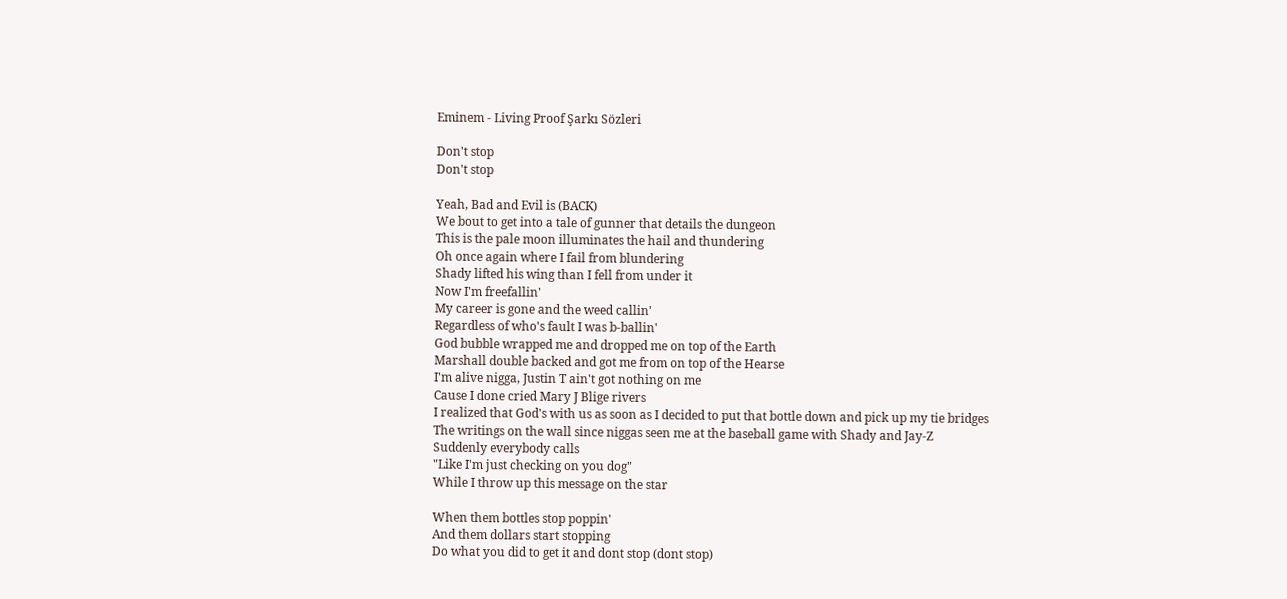Eminem - Living Proof Şarkı Sözleri

Don't stop
Don't stop

Yeah, Bad and Evil is (BACK)
We bout to get into a tale of gunner that details the dungeon
This is the pale moon illuminates the hail and thundering
Oh once again where I fail from blundering
Shady lifted his wing than I fell from under it
Now I'm freefallin'
My career is gone and the weed callin'
Regardless of who's fault I was b-ballin'
God bubble wrapped me and dropped me on top of the Earth
Marshall double backed and got me from on top of the Hearse
I'm alive nigga, Justin T ain't got nothing on me
Cause I done cried Mary J Blige rivers
I realized that God's with us as soon as I decided to put that bottle down and pick up my tie bridges
The writings on the wall since niggas seen me at the baseball game with Shady and Jay-Z
Suddenly everybody calls
"Like I'm just checking on you dog"
While I throw up this message on the star

When them bottles stop poppin'
And them dollars start stopping
Do what you did to get it and dont stop (dont stop)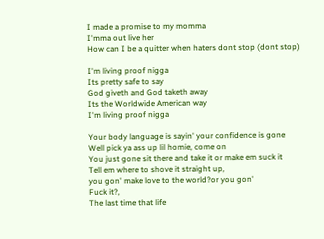I made a promise to my momma
I'mma out live her
How can I be a quitter when haters dont stop (dont stop)

I'm living proof nigga
Its pretty safe to say
God giveth and God taketh away
Its the Worldwide American way
I'm living proof nigga

Your body language is sayin' your confidence is gone
Well pick ya ass up lil homie, come on
You just gone sit there and take it or make em suck it
Tell em where to shove it straight up,
you gon' make love to the world?or you gon'
Fuck it?,
The last time that life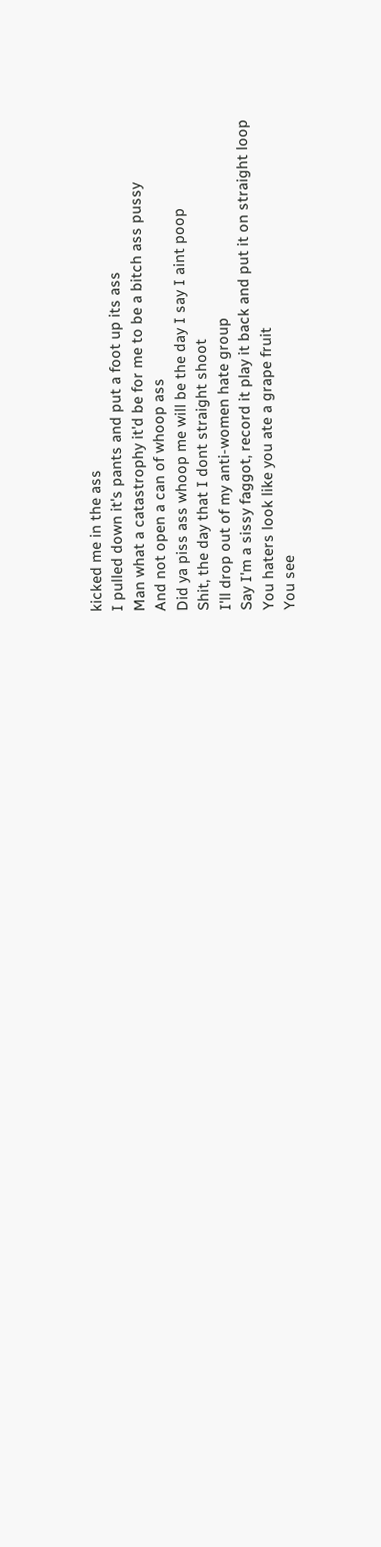kicked me in the ass
I pulled down it's pants and put a foot up its ass
Man what a catastrophy it'd be for me to be a bitch ass pussy
And not open a can of whoop ass
Did ya piss ass whoop me will be the day I say I aint poop
Shit, the day that I dont straight shoot
I'll drop out of my anti-women hate group
Say I'm a sissy faggot, record it play it back and put it on straight loop
You haters look like you ate a grape fruit
You see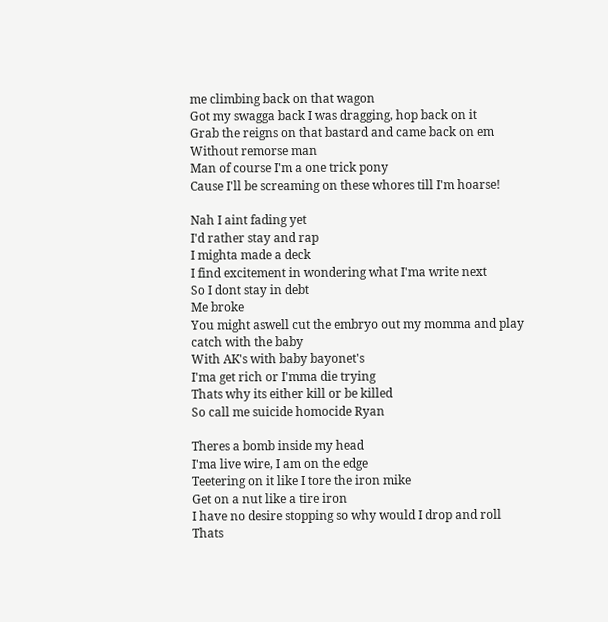me climbing back on that wagon
Got my swagga back I was dragging, hop back on it
Grab the reigns on that bastard and came back on em
Without remorse man
Man of course I'm a one trick pony
Cause I'll be screaming on these whores till I'm hoarse!

Nah I aint fading yet
I'd rather stay and rap
I mighta made a deck
I find excitement in wondering what I'ma write next
So I dont stay in debt
Me broke
You might aswell cut the embryo out my momma and play catch with the baby
With AK's with baby bayonet's
I'ma get rich or I'mma die trying
Thats why its either kill or be killed
So call me suicide homocide Ryan

Theres a bomb inside my head
I'ma live wire, I am on the edge
Teetering on it like I tore the iron mike
Get on a nut like a tire iron
I have no desire stopping so why would I drop and roll
Thats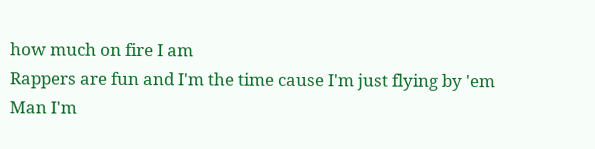how much on fire I am
Rappers are fun and I'm the time cause I'm just flying by 'em
Man I'm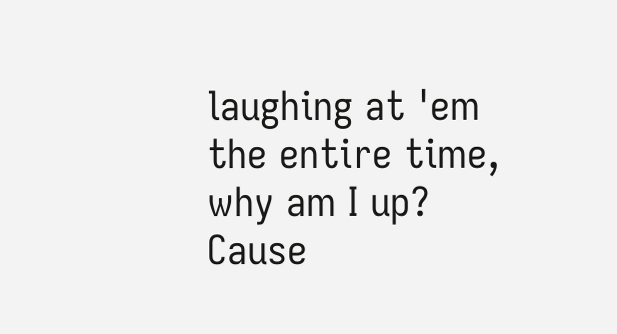laughing at 'em the entire time, why am I up?
Cause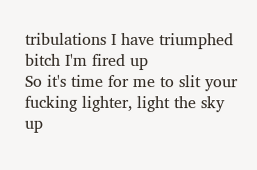tribulations I have triumphed bitch I'm fired up
So it's time for me to slit your fucking lighter, light the sky up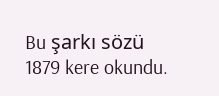Bu şarkı sözü 1879 kere okundu.